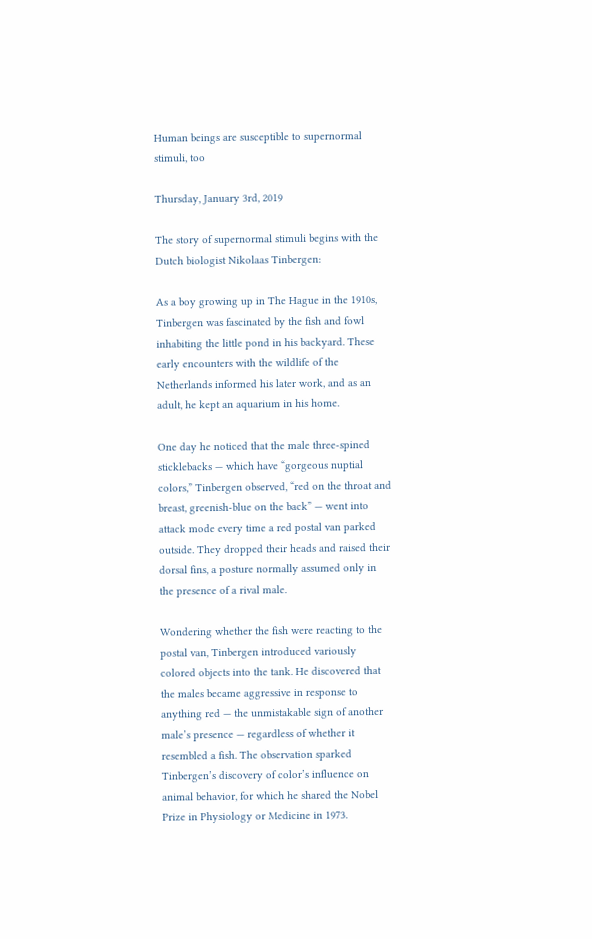Human beings are susceptible to supernormal stimuli, too

Thursday, January 3rd, 2019

The story of supernormal stimuli begins with the Dutch biologist Nikolaas Tinbergen:

As a boy growing up in The Hague in the 1910s, Tinbergen was fascinated by the fish and fowl inhabiting the little pond in his backyard. These early encounters with the wildlife of the Netherlands informed his later work, and as an adult, he kept an aquarium in his home.

One day he noticed that the male three-spined sticklebacks — which have “gorgeous nuptial colors,” Tinbergen observed, “red on the throat and breast, greenish-blue on the back” — went into attack mode every time a red postal van parked outside. They dropped their heads and raised their dorsal fins, a posture normally assumed only in the presence of a rival male.

Wondering whether the fish were reacting to the postal van, Tinbergen introduced variously colored objects into the tank. He discovered that the males became aggressive in response to anything red — the unmistakable sign of another male’s presence — regardless of whether it resembled a fish. The observation sparked Tinbergen’s discovery of color’s influence on animal behavior, for which he shared the Nobel Prize in Physiology or Medicine in 1973.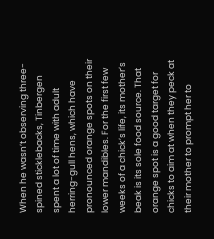When he wasn’t observing three-spined sticklebacks, Tinbergen spent a lot of time with adult herring-gull hens, which have pronounced orange spots on their lower mandibles. For the first few weeks of a chick’s life, its mother’s beak is its sole food source. That orange spot is a good target for chicks to aim at when they peck at their mother to prompt her to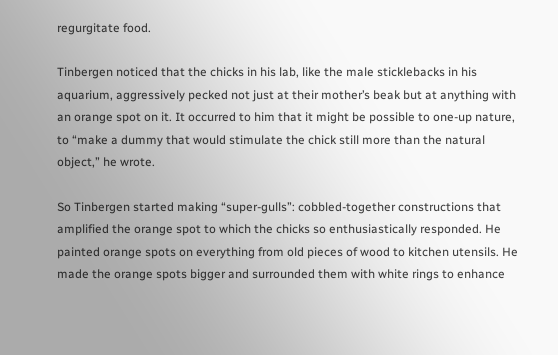regurgitate food.

Tinbergen noticed that the chicks in his lab, like the male sticklebacks in his aquarium, aggressively pecked not just at their mother’s beak but at anything with an orange spot on it. It occurred to him that it might be possible to one-up nature, to “make a dummy that would stimulate the chick still more than the natural object,” he wrote.

So Tinbergen started making “super-gulls”: cobbled-together constructions that amplified the orange spot to which the chicks so enthusiastically responded. He painted orange spots on everything from old pieces of wood to kitchen utensils. He made the orange spots bigger and surrounded them with white rings to enhance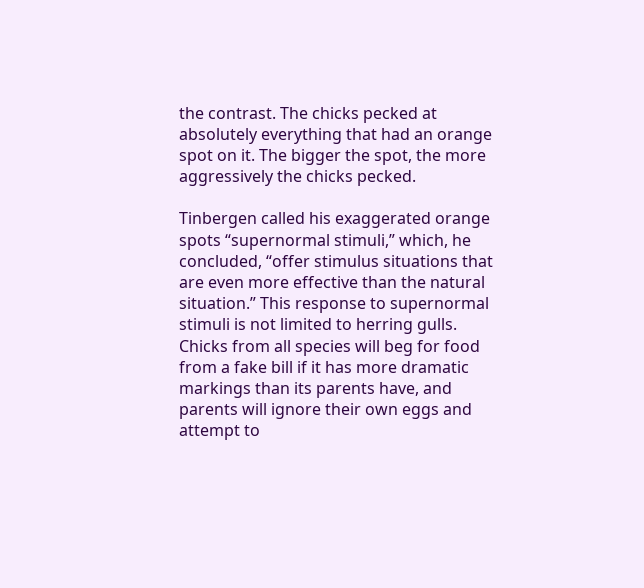the contrast. The chicks pecked at absolutely everything that had an orange spot on it. The bigger the spot, the more aggressively the chicks pecked.

Tinbergen called his exaggerated orange spots “supernormal stimuli,” which, he concluded, “offer stimulus situations that are even more effective than the natural situation.” This response to supernormal stimuli is not limited to herring gulls. Chicks from all species will beg for food from a fake bill if it has more dramatic markings than its parents have, and parents will ignore their own eggs and attempt to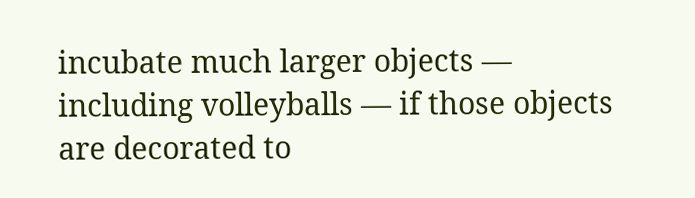incubate much larger objects — including volleyballs — if those objects are decorated to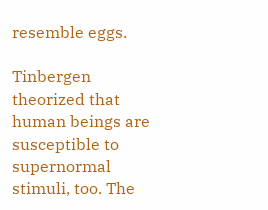resemble eggs.

Tinbergen theorized that human beings are susceptible to supernormal stimuli, too. The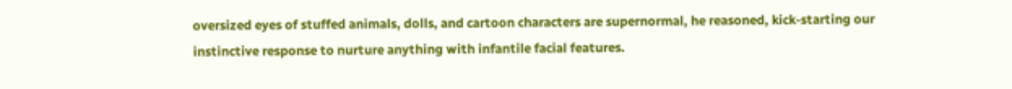oversized eyes of stuffed animals, dolls, and cartoon characters are supernormal, he reasoned, kick-starting our instinctive response to nurture anything with infantile facial features.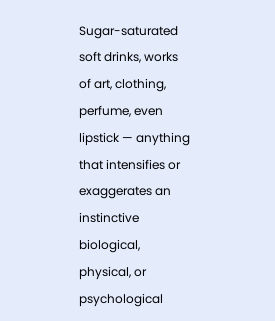Sugar-saturated soft drinks, works of art, clothing, perfume, even lipstick — anything that intensifies or exaggerates an instinctive biological, physical, or psychological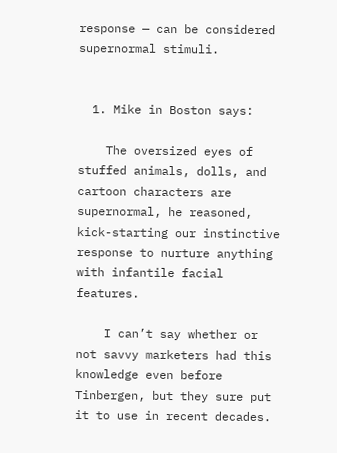response — can be considered supernormal stimuli.


  1. Mike in Boston says:

    The oversized eyes of stuffed animals, dolls, and cartoon characters are supernormal, he reasoned, kick-starting our instinctive response to nurture anything with infantile facial features.

    I can’t say whether or not savvy marketers had this knowledge even before Tinbergen, but they sure put it to use in recent decades.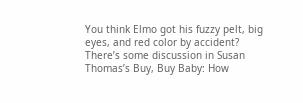You think Elmo got his fuzzy pelt, big eyes, and red color by accident? There’s some discussion in Susan Thomas’s Buy, Buy Baby: How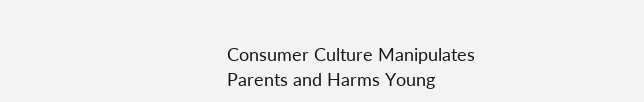Consumer Culture Manipulates Parents and Harms Young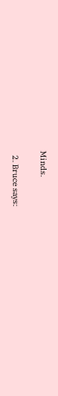Minds.

  2. Bruce says: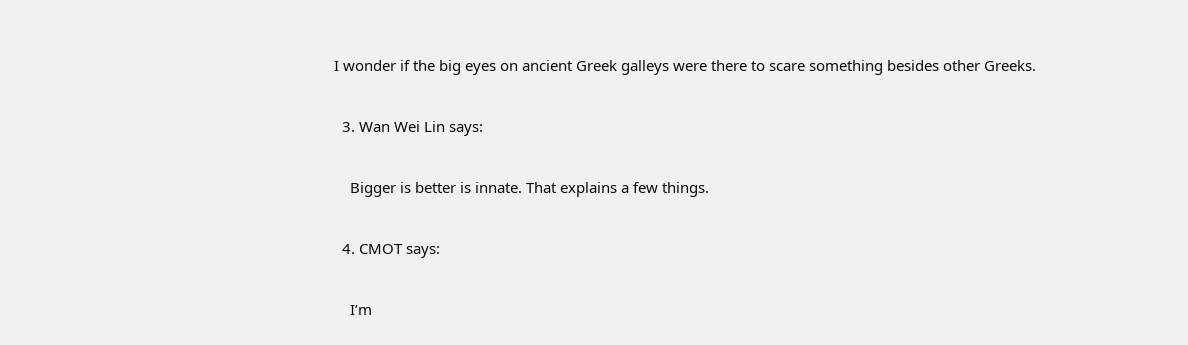I wonder if the big eyes on ancient Greek galleys were there to scare something besides other Greeks.

  3. Wan Wei Lin says:

    Bigger is better is innate. That explains a few things.

  4. CMOT says:

    I’m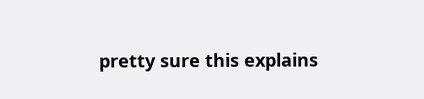pretty sure this explains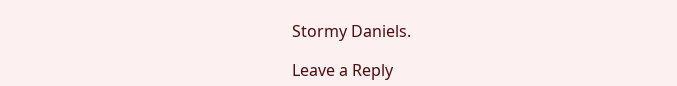Stormy Daniels.

Leave a Reply